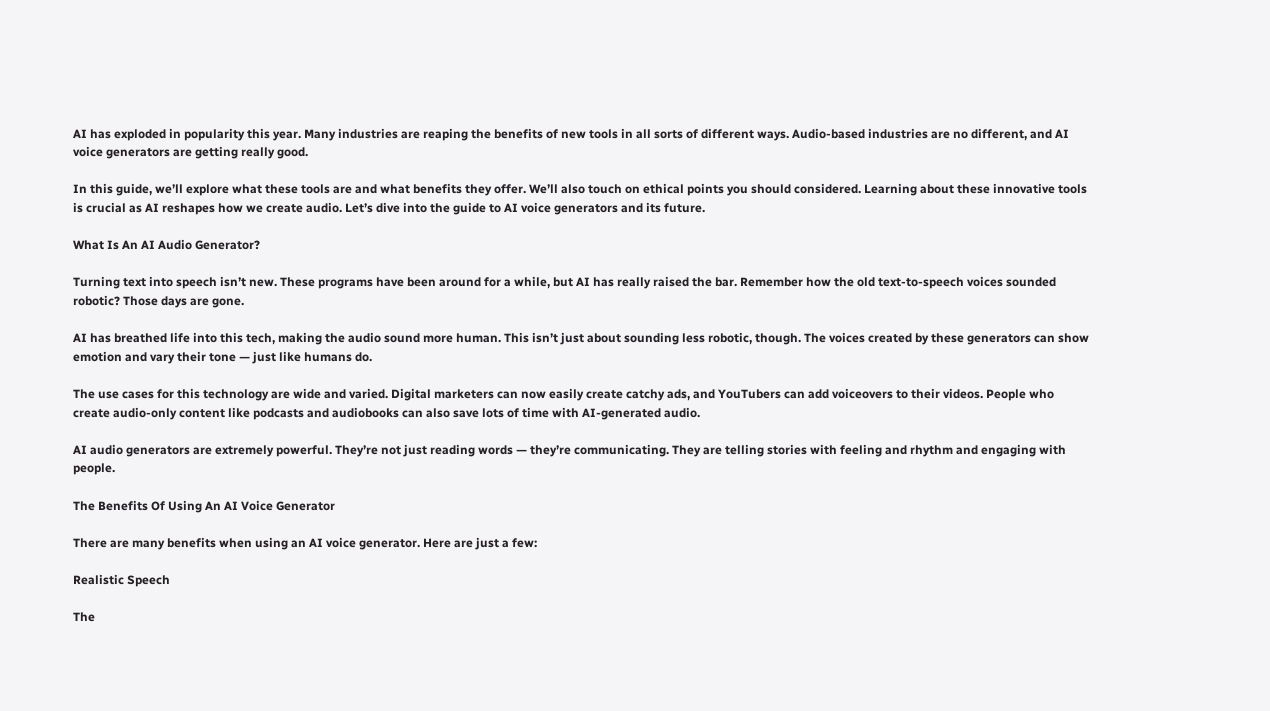AI has exploded in popularity this year. Many industries are reaping the benefits of new tools in all sorts of different ways. Audio-based industries are no different, and AI voice generators are getting really good.

In this guide, we’ll explore what these tools are and what benefits they offer. We’ll also touch on ethical points you should considered. Learning about these innovative tools is crucial as AI reshapes how we create audio. Let’s dive into the guide to AI voice generators and its future.

What Is An AI Audio Generator?

Turning text into speech isn’t new. These programs have been around for a while, but AI has really raised the bar. Remember how the old text-to-speech voices sounded robotic? Those days are gone.

AI has breathed life into this tech, making the audio sound more human. This isn’t just about sounding less robotic, though. The voices created by these generators can show emotion and vary their tone — just like humans do.

The use cases for this technology are wide and varied. Digital marketers can now easily create catchy ads, and YouTubers can add voiceovers to their videos. People who create audio-only content like podcasts and audiobooks can also save lots of time with AI-generated audio.

AI audio generators are extremely powerful. They’re not just reading words — they’re communicating. They are telling stories with feeling and rhythm and engaging with people.

The Benefits Of Using An AI Voice Generator

There are many benefits when using an AI voice generator. Here are just a few:

Realistic Speech

The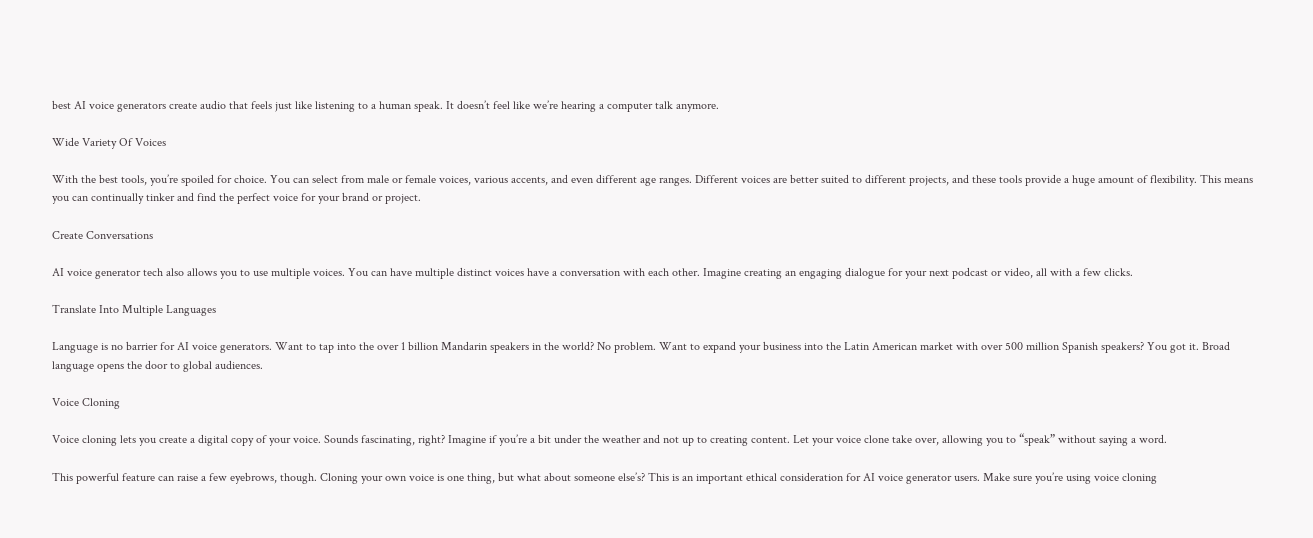best AI voice generators create audio that feels just like listening to a human speak. It doesn’t feel like we’re hearing a computer talk anymore.

Wide Variety Of Voices

With the best tools, you’re spoiled for choice. You can select from male or female voices, various accents, and even different age ranges. Different voices are better suited to different projects, and these tools provide a huge amount of flexibility. This means you can continually tinker and find the perfect voice for your brand or project.

Create Conversations

AI voice generator tech also allows you to use multiple voices. You can have multiple distinct voices have a conversation with each other. Imagine creating an engaging dialogue for your next podcast or video, all with a few clicks.

Translate Into Multiple Languages

Language is no barrier for AI voice generators. Want to tap into the over 1 billion Mandarin speakers in the world? No problem. Want to expand your business into the Latin American market with over 500 million Spanish speakers? You got it. Broad language opens the door to global audiences.

Voice Cloning

Voice cloning lets you create a digital copy of your voice. Sounds fascinating, right? Imagine if you’re a bit under the weather and not up to creating content. Let your voice clone take over, allowing you to “speak” without saying a word.

This powerful feature can raise a few eyebrows, though. Cloning your own voice is one thing, but what about someone else’s? This is an important ethical consideration for AI voice generator users. Make sure you’re using voice cloning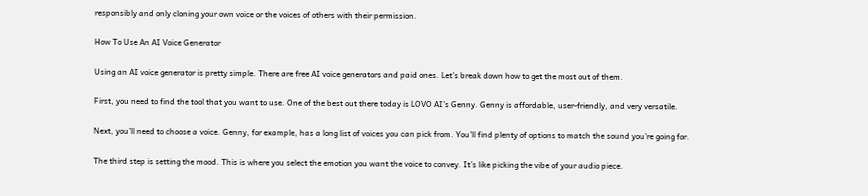responsibly and only cloning your own voice or the voices of others with their permission.

How To Use An AI Voice Generator

Using an AI voice generator is pretty simple. There are free AI voice generators and paid ones. Let’s break down how to get the most out of them.

First, you need to find the tool that you want to use. One of the best out there today is LOVO AI’s Genny. Genny is affordable, user-friendly, and very versatile.

Next, you’ll need to choose a voice. Genny, for example, has a long list of voices you can pick from. You’ll find plenty of options to match the sound you’re going for.

The third step is setting the mood. This is where you select the emotion you want the voice to convey. It’s like picking the vibe of your audio piece.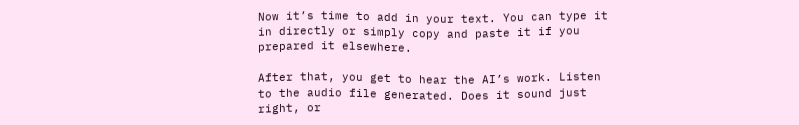Now it’s time to add in your text. You can type it in directly or simply copy and paste it if you prepared it elsewhere.

After that, you get to hear the AI’s work. Listen to the audio file generated. Does it sound just right, or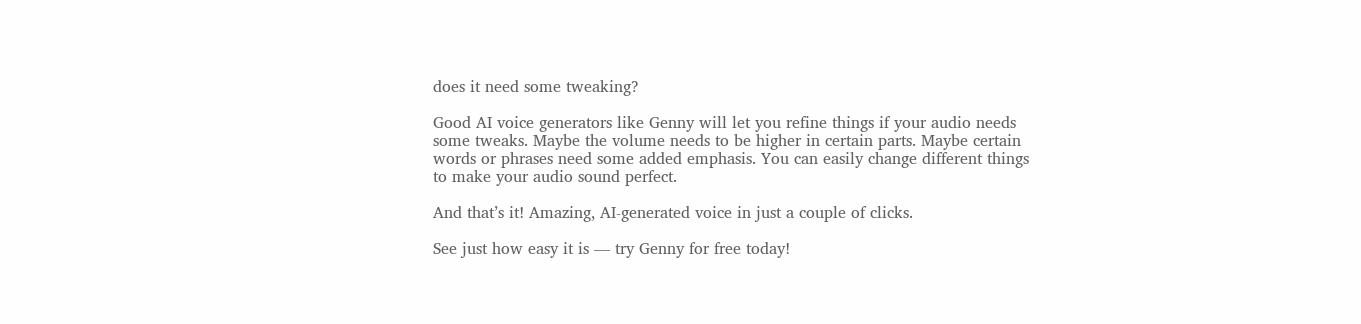does it need some tweaking?

Good AI voice generators like Genny will let you refine things if your audio needs some tweaks. Maybe the volume needs to be higher in certain parts. Maybe certain words or phrases need some added emphasis. You can easily change different things to make your audio sound perfect.

And that’s it! Amazing, AI-generated voice in just a couple of clicks.

See just how easy it is — try Genny for free today!